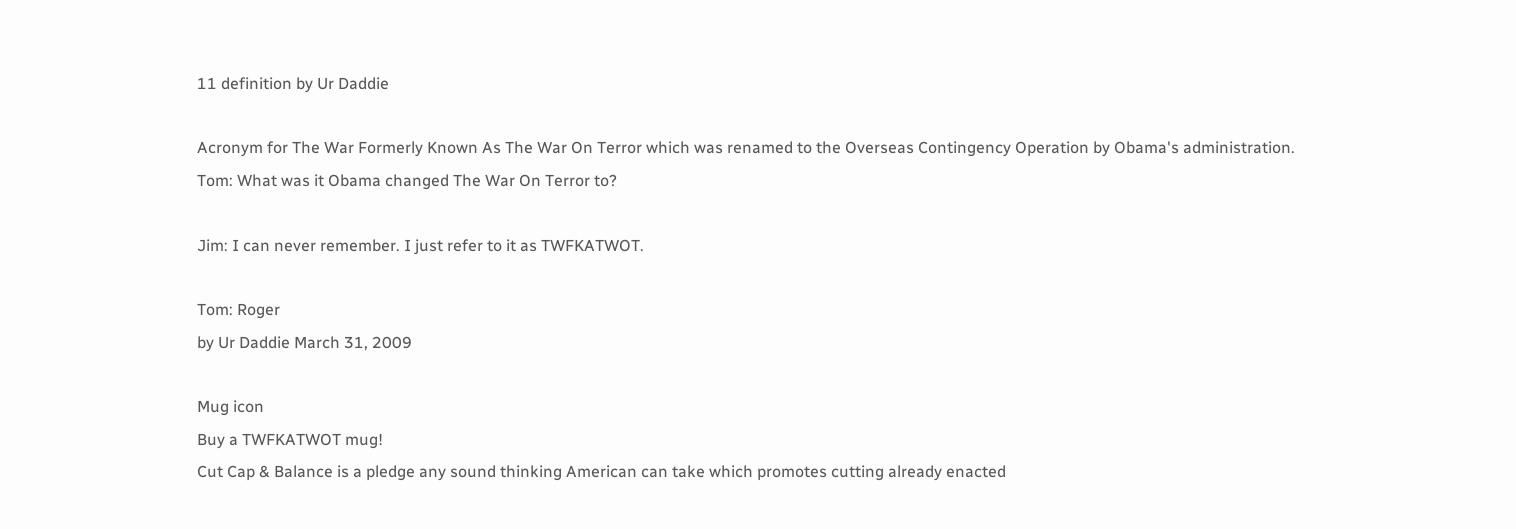11 definition by Ur Daddie

Acronym for The War Formerly Known As The War On Terror which was renamed to the Overseas Contingency Operation by Obama's administration.
Tom: What was it Obama changed The War On Terror to?

Jim: I can never remember. I just refer to it as TWFKATWOT.

Tom: Roger
by Ur Daddie March 31, 2009

Mug icon
Buy a TWFKATWOT mug!
Cut Cap & Balance is a pledge any sound thinking American can take which promotes cutting already enacted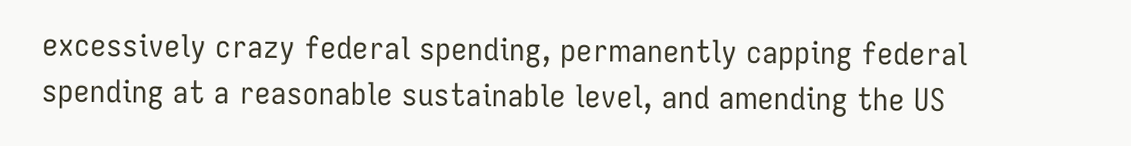excessively crazy federal spending, permanently capping federal spending at a reasonable sustainable level, and amending the US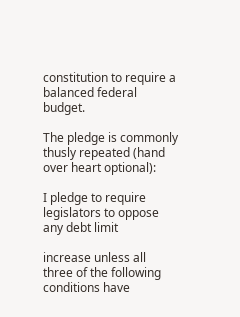constitution to require a balanced federal budget.

The pledge is commonly thusly repeated (hand over heart optional):

I pledge to require legislators to oppose any debt limit

increase unless all three of the following conditions have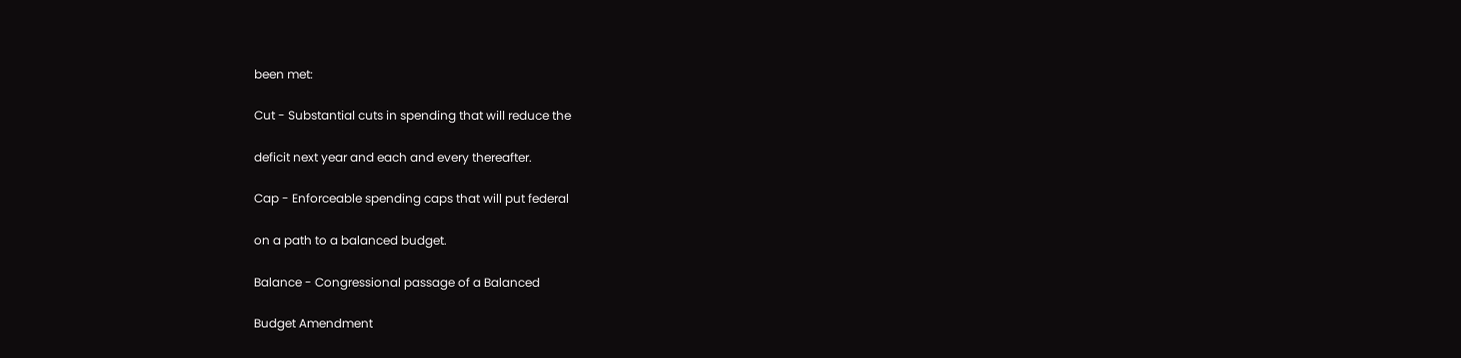been met:

Cut - Substantial cuts in spending that will reduce the

deficit next year and each and every thereafter.

Cap - Enforceable spending caps that will put federal

on a path to a balanced budget.

Balance - Congressional passage of a Balanced

Budget Amendment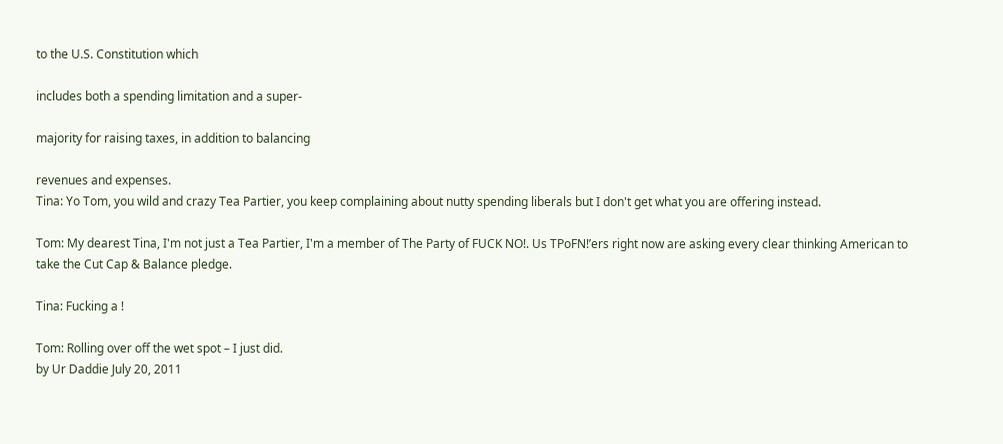to the U.S. Constitution which

includes both a spending limitation and a super-

majority for raising taxes, in addition to balancing

revenues and expenses.
Tina: Yo Tom, you wild and crazy Tea Partier, you keep complaining about nutty spending liberals but I don't get what you are offering instead.

Tom: My dearest Tina, I'm not just a Tea Partier, I'm a member of The Party of FUCK NO!. Us TPoFN!’ers right now are asking every clear thinking American to take the Cut Cap & Balance pledge.

Tina: Fucking a !

Tom: Rolling over off the wet spot – I just did.
by Ur Daddie July 20, 2011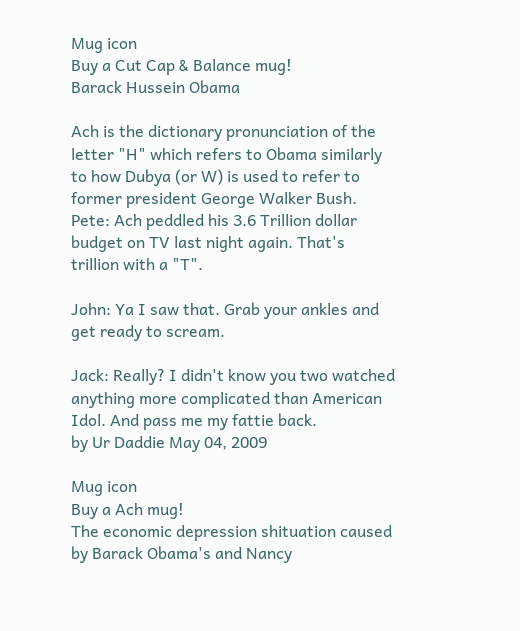Mug icon
Buy a Cut Cap & Balance mug!
Barack Hussein Obama

Ach is the dictionary pronunciation of the letter "H" which refers to Obama similarly to how Dubya (or W) is used to refer to former president George Walker Bush.
Pete: Ach peddled his 3.6 Trillion dollar budget on TV last night again. That's trillion with a "T".

John: Ya I saw that. Grab your ankles and get ready to scream.

Jack: Really? I didn't know you two watched anything more complicated than American Idol. And pass me my fattie back.
by Ur Daddie May 04, 2009

Mug icon
Buy a Ach mug!
The economic depression shituation caused by Barack Obama's and Nancy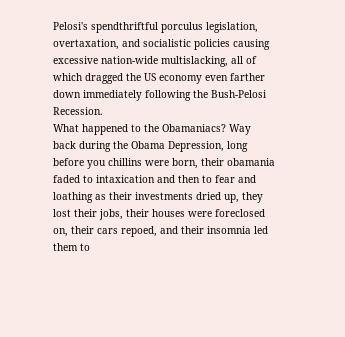Pelosi's spendthriftful porculus legislation, overtaxation, and socialistic policies causing excessive nation-wide multislacking, all of which dragged the US economy even farther down immediately following the Bush-Pelosi Recession.
What happened to the Obamaniacs? Way back during the Obama Depression, long before you chillins were born, their obamania faded to intaxication and then to fear and loathing as their investments dried up, they lost their jobs, their houses were foreclosed on, their cars repoed, and their insomnia led them to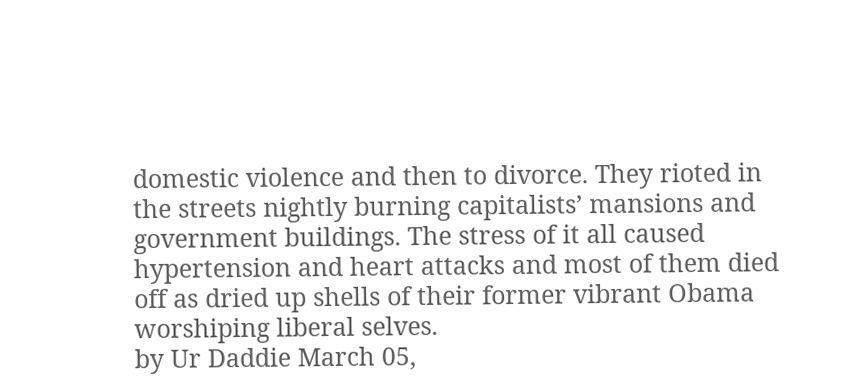domestic violence and then to divorce. They rioted in the streets nightly burning capitalists’ mansions and government buildings. The stress of it all caused hypertension and heart attacks and most of them died off as dried up shells of their former vibrant Obama worshiping liberal selves.
by Ur Daddie March 05,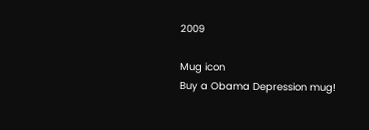2009

Mug icon
Buy a Obama Depression mug!